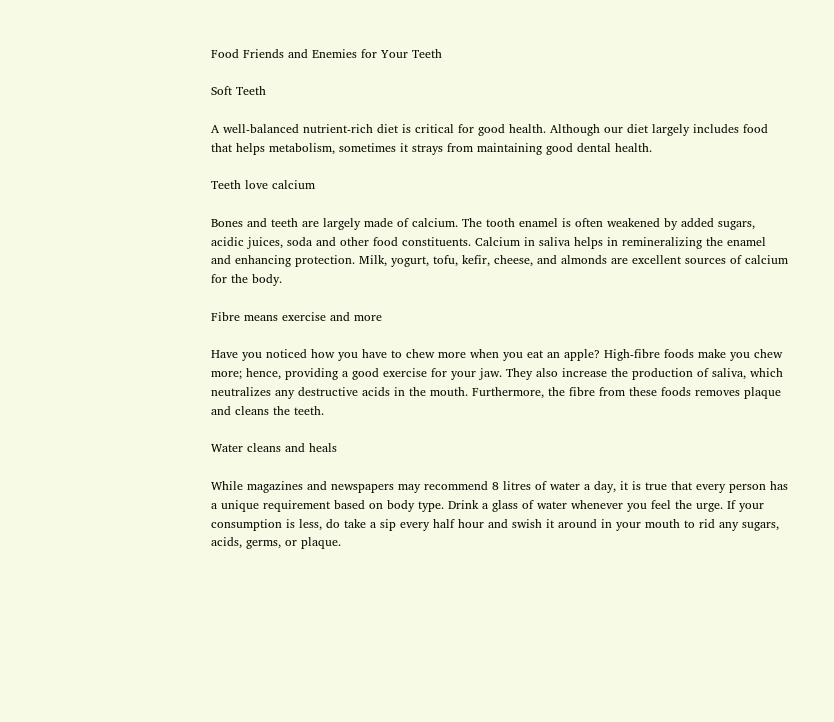Food Friends and Enemies for Your Teeth

Soft Teeth

A well-balanced nutrient-rich diet is critical for good health. Although our diet largely includes food that helps metabolism, sometimes it strays from maintaining good dental health.

Teeth love calcium

Bones and teeth are largely made of calcium. The tooth enamel is often weakened by added sugars, acidic juices, soda and other food constituents. Calcium in saliva helps in remineralizing the enamel and enhancing protection. Milk, yogurt, tofu, kefir, cheese, and almonds are excellent sources of calcium for the body.

Fibre means exercise and more

Have you noticed how you have to chew more when you eat an apple? High-fibre foods make you chew more; hence, providing a good exercise for your jaw. They also increase the production of saliva, which neutralizes any destructive acids in the mouth. Furthermore, the fibre from these foods removes plaque and cleans the teeth.

Water cleans and heals

While magazines and newspapers may recommend 8 litres of water a day, it is true that every person has a unique requirement based on body type. Drink a glass of water whenever you feel the urge. If your consumption is less, do take a sip every half hour and swish it around in your mouth to rid any sugars, acids, germs, or plaque.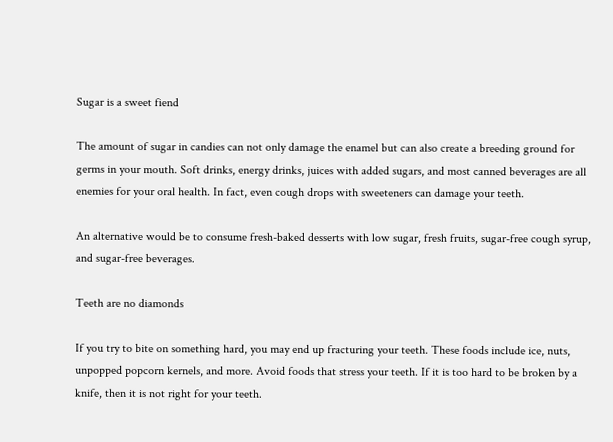Sugar is a sweet fiend

The amount of sugar in candies can not only damage the enamel but can also create a breeding ground for germs in your mouth. Soft drinks, energy drinks, juices with added sugars, and most canned beverages are all enemies for your oral health. In fact, even cough drops with sweeteners can damage your teeth.

An alternative would be to consume fresh-baked desserts with low sugar, fresh fruits, sugar-free cough syrup, and sugar-free beverages.

Teeth are no diamonds

If you try to bite on something hard, you may end up fracturing your teeth. These foods include ice, nuts, unpopped popcorn kernels, and more. Avoid foods that stress your teeth. If it is too hard to be broken by a knife, then it is not right for your teeth.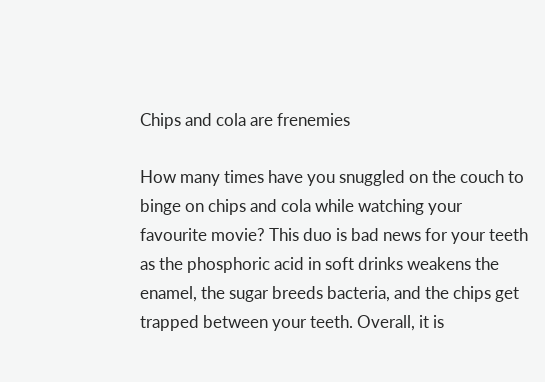Chips and cola are frenemies

How many times have you snuggled on the couch to binge on chips and cola while watching your favourite movie? This duo is bad news for your teeth as the phosphoric acid in soft drinks weakens the enamel, the sugar breeds bacteria, and the chips get trapped between your teeth. Overall, it is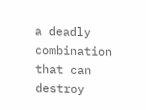a deadly combination that can destroy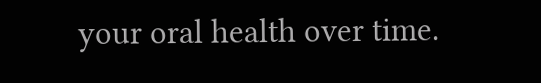your oral health over time.